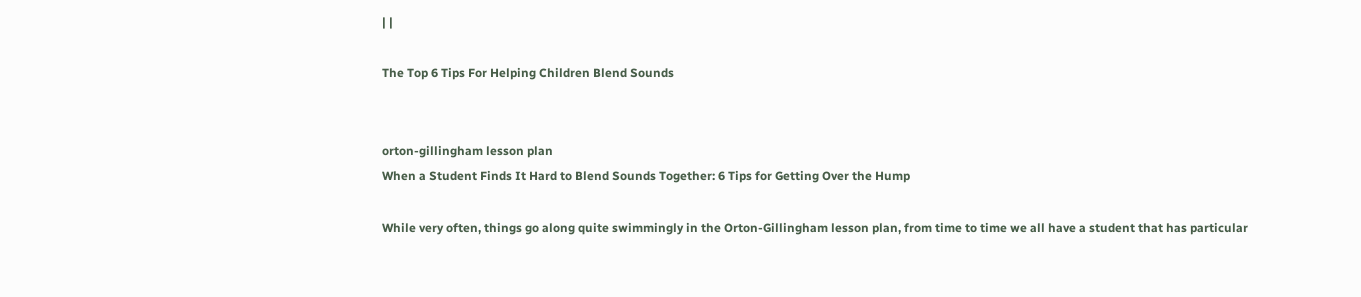| |

The Top 6 Tips For Helping Children Blend Sounds


orton-gillingham lesson plan
When a Student Finds It Hard to Blend Sounds Together: 6 Tips for Getting Over the Hump

While very often, things go along quite swimmingly in the Orton-Gillingham lesson plan, from time to time we all have a student that has particular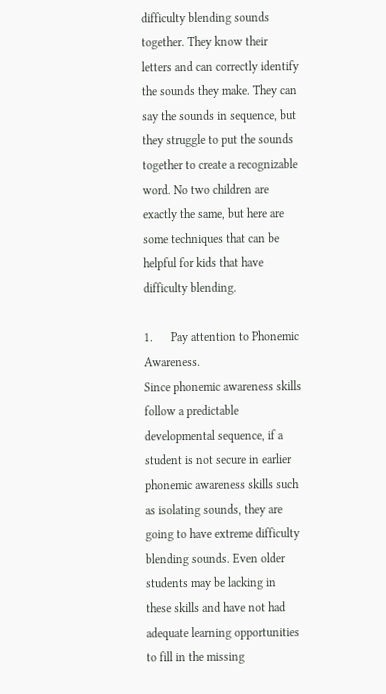difficulty blending sounds together. They know their letters and can correctly identify the sounds they make. They can say the sounds in sequence, but they struggle to put the sounds together to create a recognizable word. No two children are exactly the same, but here are some techniques that can be helpful for kids that have difficulty blending.

1.      Pay attention to Phonemic Awareness.
Since phonemic awareness skills follow a predictable developmental sequence, if a student is not secure in earlier phonemic awareness skills such as isolating sounds, they are going to have extreme difficulty blending sounds. Even older students may be lacking in these skills and have not had adequate learning opportunities to fill in the missing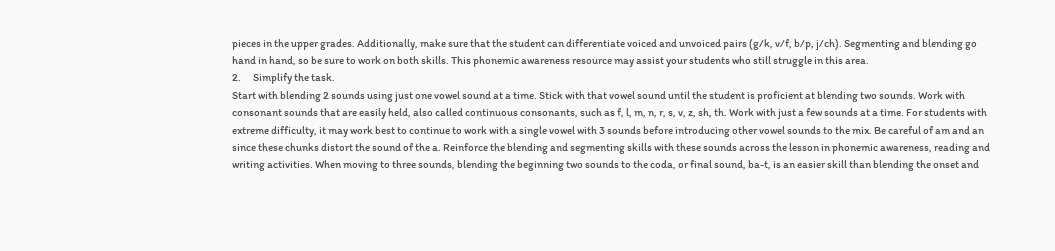pieces in the upper grades. Additionally, make sure that the student can differentiate voiced and unvoiced pairs (g/k, v/f, b/p, j/ch). Segmenting and blending go hand in hand, so be sure to work on both skills. This phonemic awareness resource may assist your students who still struggle in this area.
2.      Simplify the task.
Start with blending 2 sounds using just one vowel sound at a time. Stick with that vowel sound until the student is proficient at blending two sounds. Work with consonant sounds that are easily held, also called continuous consonants, such as f, l, m, n, r, s, v, z, sh, th. Work with just a few sounds at a time. For students with extreme difficulty, it may work best to continue to work with a single vowel with 3 sounds before introducing other vowel sounds to the mix. Be careful of am and an since these chunks distort the sound of the a. Reinforce the blending and segmenting skills with these sounds across the lesson in phonemic awareness, reading and writing activities. When moving to three sounds, blending the beginning two sounds to the coda, or final sound, ba-t, is an easier skill than blending the onset and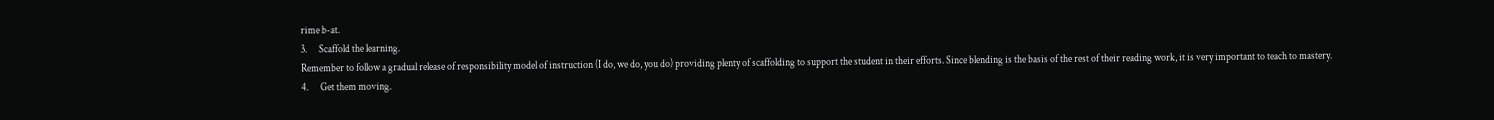rime b-at.
3.      Scaffold the learning.
Remember to follow a gradual release of responsibility model of instruction (I do, we do, you do) providing plenty of scaffolding to support the student in their efforts. Since blending is the basis of the rest of their reading work, it is very important to teach to mastery.
4.      Get them moving.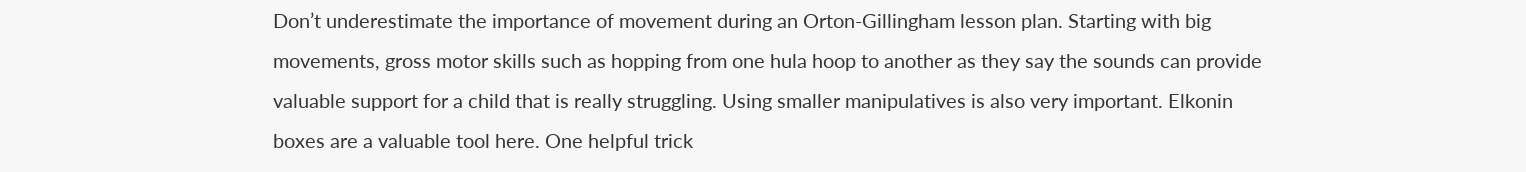Don’t underestimate the importance of movement during an Orton-Gillingham lesson plan. Starting with big movements, gross motor skills such as hopping from one hula hoop to another as they say the sounds can provide valuable support for a child that is really struggling. Using smaller manipulatives is also very important. Elkonin boxes are a valuable tool here. One helpful trick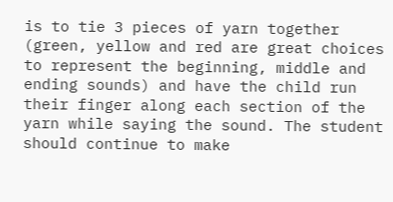is to tie 3 pieces of yarn together (green, yellow and red are great choices to represent the beginning, middle and ending sounds) and have the child run their finger along each section of the yarn while saying the sound. The student should continue to make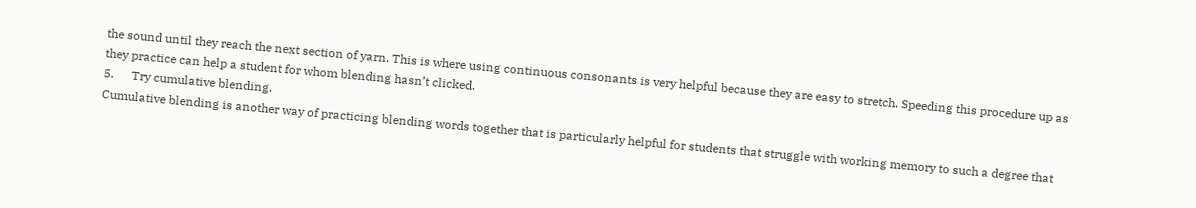the sound until they reach the next section of yarn. This is where using continuous consonants is very helpful because they are easy to stretch. Speeding this procedure up as they practice can help a student for whom blending hasn’t clicked.
5.      Try cumulative blending.
Cumulative blending is another way of practicing blending words together that is particularly helpful for students that struggle with working memory to such a degree that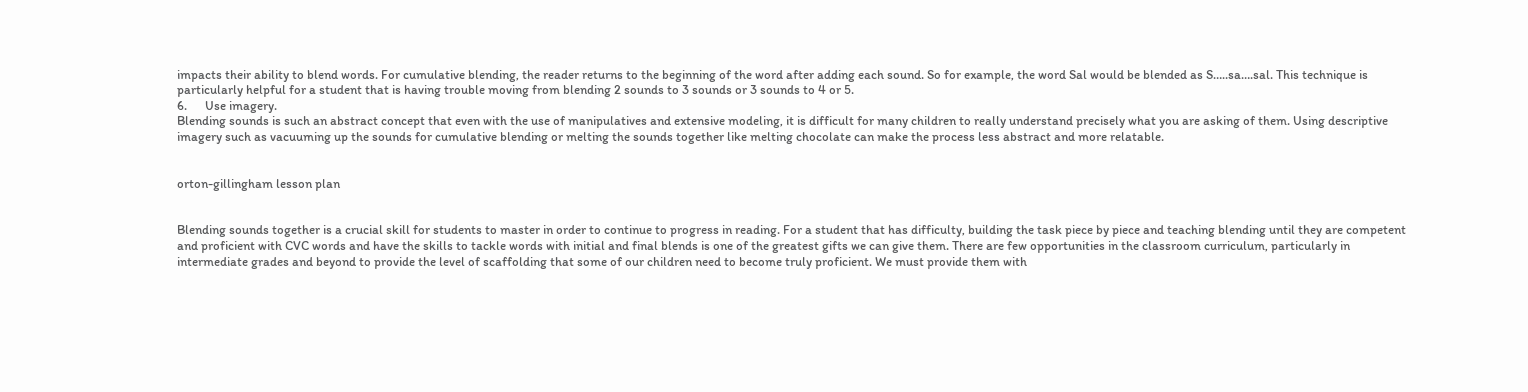impacts their ability to blend words. For cumulative blending, the reader returns to the beginning of the word after adding each sound. So for example, the word Sal would be blended as S…..sa….sal. This technique is particularly helpful for a student that is having trouble moving from blending 2 sounds to 3 sounds or 3 sounds to 4 or 5.
6.      Use imagery.
Blending sounds is such an abstract concept that even with the use of manipulatives and extensive modeling, it is difficult for many children to really understand precisely what you are asking of them. Using descriptive imagery such as vacuuming up the sounds for cumulative blending or melting the sounds together like melting chocolate can make the process less abstract and more relatable.


orton-gillingham lesson plan


Blending sounds together is a crucial skill for students to master in order to continue to progress in reading. For a student that has difficulty, building the task piece by piece and teaching blending until they are competent and proficient with CVC words and have the skills to tackle words with initial and final blends is one of the greatest gifts we can give them. There are few opportunities in the classroom curriculum, particularly in intermediate grades and beyond to provide the level of scaffolding that some of our children need to become truly proficient. We must provide them with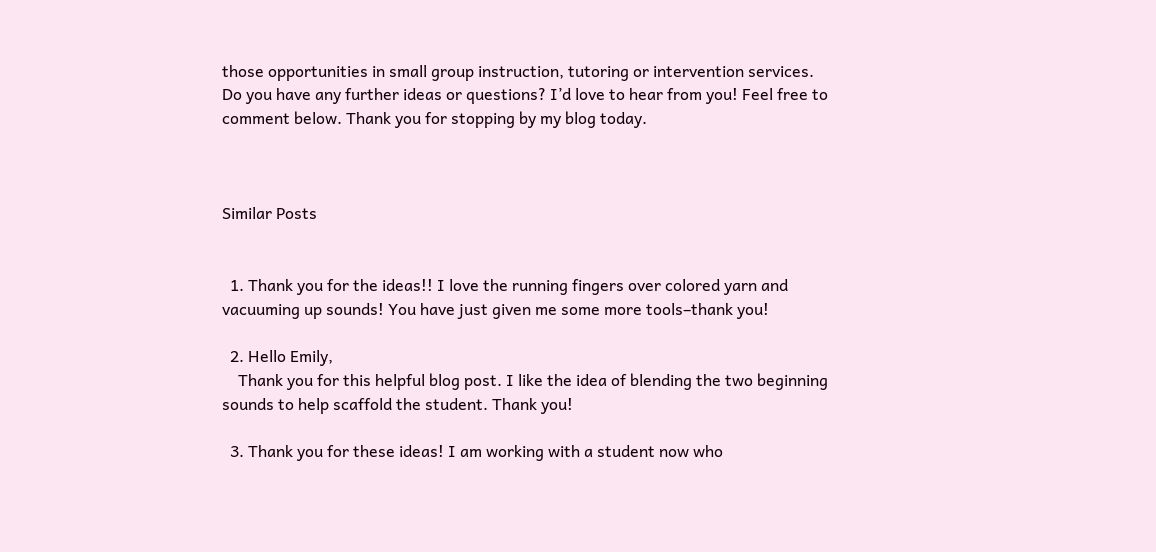those opportunities in small group instruction, tutoring or intervention services.
Do you have any further ideas or questions? I’d love to hear from you! Feel free to comment below. Thank you for stopping by my blog today.



Similar Posts


  1. Thank you for the ideas!! I love the running fingers over colored yarn and vacuuming up sounds! You have just given me some more tools–thank you!

  2. Hello Emily,
    Thank you for this helpful blog post. I like the idea of blending the two beginning sounds to help scaffold the student. Thank you!

  3. Thank you for these ideas! I am working with a student now who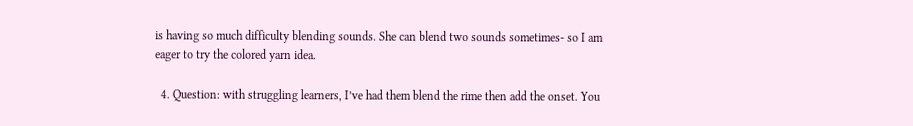is having so much difficulty blending sounds. She can blend two sounds sometimes- so I am eager to try the colored yarn idea.

  4. Question: with struggling learners, I’ve had them blend the rime then add the onset. You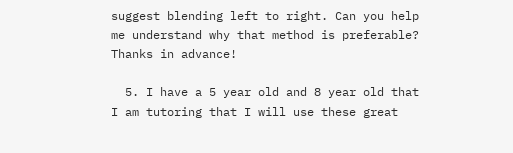suggest blending left to right. Can you help me understand why that method is preferable? Thanks in advance!

  5. I have a 5 year old and 8 year old that I am tutoring that I will use these great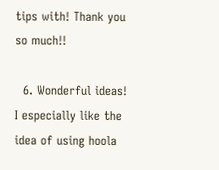tips with! Thank you so much!!

  6. Wonderful ideas! I especially like the idea of using hoola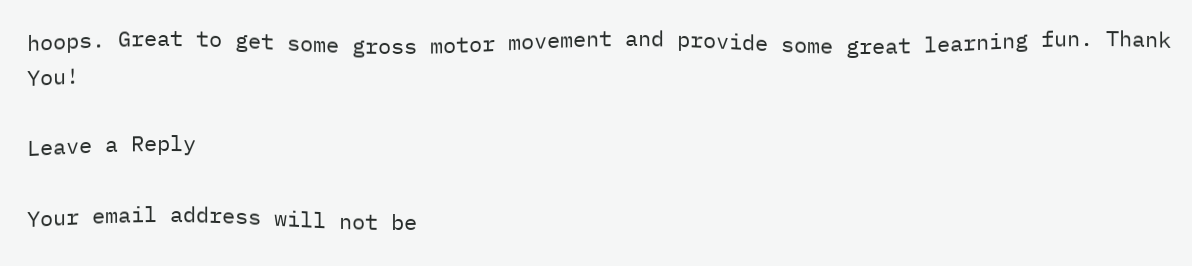hoops. Great to get some gross motor movement and provide some great learning fun. Thank You!

Leave a Reply

Your email address will not be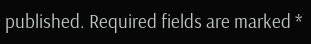published. Required fields are marked *